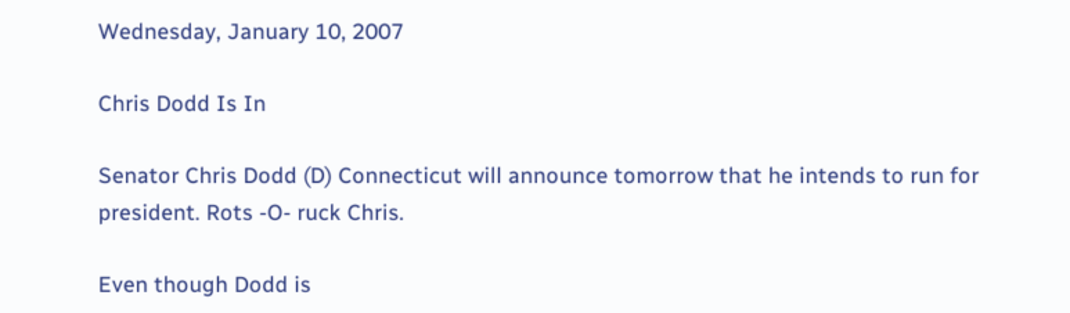Wednesday, January 10, 2007

Chris Dodd Is In

Senator Chris Dodd (D) Connecticut will announce tomorrow that he intends to run for president. Rots -O- ruck Chris.

Even though Dodd is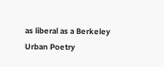as liberal as a Berkeley Urban Poetry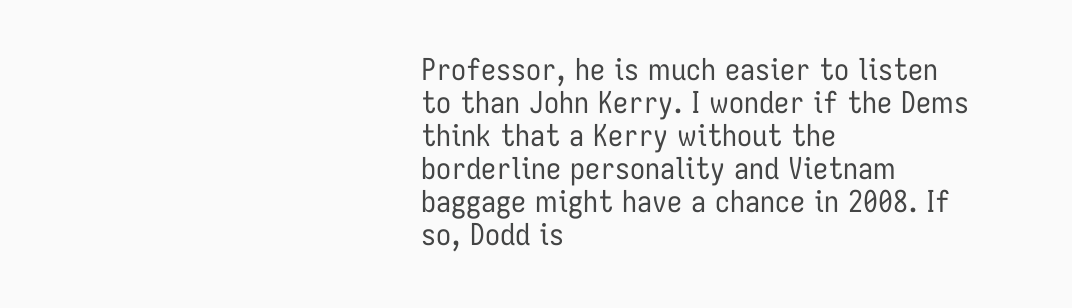Professor, he is much easier to listen to than John Kerry. I wonder if the Dems think that a Kerry without the borderline personality and Vietnam baggage might have a chance in 2008. If so, Dodd is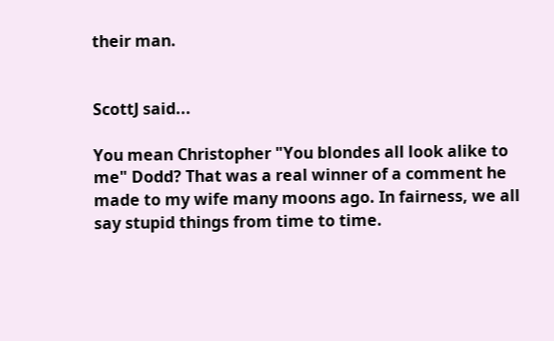their man.


ScottJ said...

You mean Christopher "You blondes all look alike to me" Dodd? That was a real winner of a comment he made to my wife many moons ago. In fairness, we all say stupid things from time to time.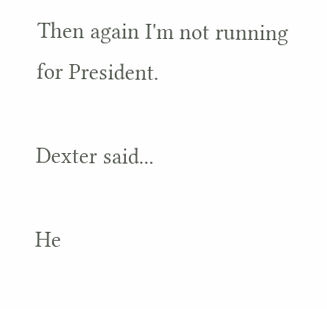Then again I'm not running for President.

Dexter said...

He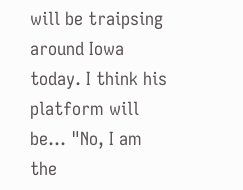will be traipsing around Iowa today. I think his platform will be... "No, I am the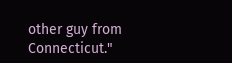other guy from Connecticut."